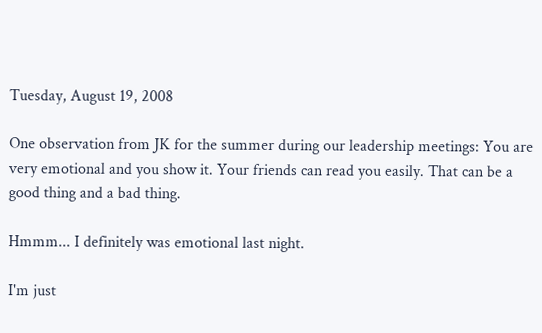Tuesday, August 19, 2008

One observation from JK for the summer during our leadership meetings: You are very emotional and you show it. Your friends can read you easily. That can be a good thing and a bad thing.

Hmmm... I definitely was emotional last night.

I'm just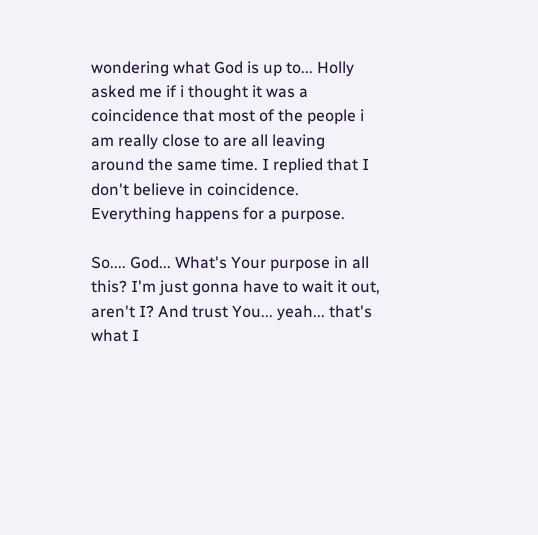wondering what God is up to... Holly asked me if i thought it was a coincidence that most of the people i am really close to are all leaving around the same time. I replied that I don't believe in coincidence. Everything happens for a purpose.

So.... God... What's Your purpose in all this? I'm just gonna have to wait it out, aren't I? And trust You... yeah... that's what I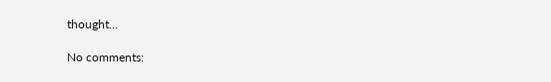thought...

No comments: